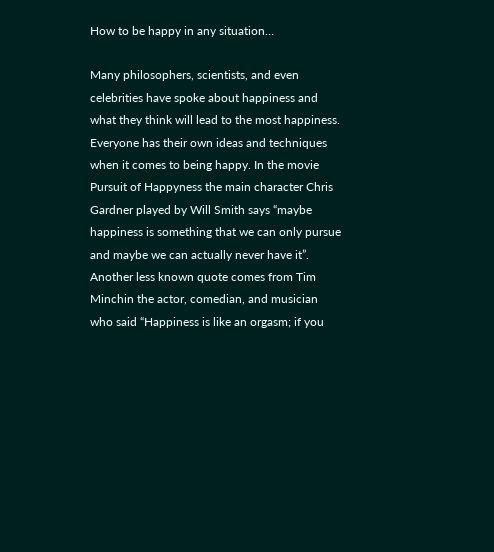How to be happy in any situation…

Many philosophers, scientists, and even celebrities have spoke about happiness and what they think will lead to the most happiness. Everyone has their own ideas and techniques when it comes to being happy. In the movie Pursuit of Happyness the main character Chris Gardner played by Will Smith says “maybe happiness is something that we can only pursue and maybe we can actually never have it”. Another less known quote comes from Tim Minchin the actor, comedian, and musician who said “Happiness is like an orgasm; if you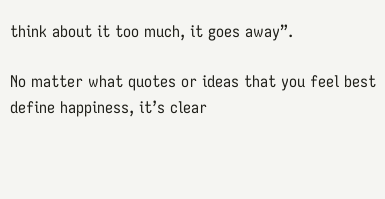think about it too much, it goes away”.

No matter what quotes or ideas that you feel best define happiness, it’s clear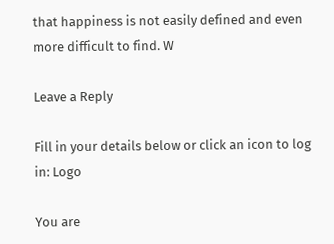that happiness is not easily defined and even more difficult to find. W

Leave a Reply

Fill in your details below or click an icon to log in: Logo

You are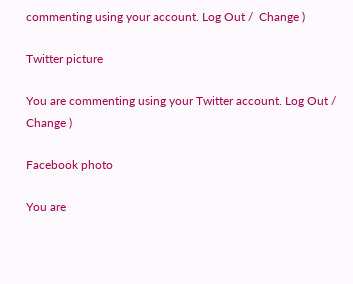commenting using your account. Log Out /  Change )

Twitter picture

You are commenting using your Twitter account. Log Out /  Change )

Facebook photo

You are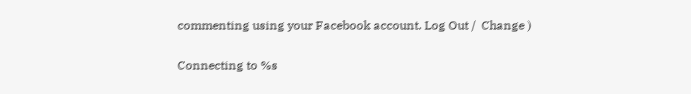commenting using your Facebook account. Log Out /  Change )

Connecting to %s